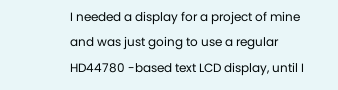I needed a display for a project of mine and was just going to use a regular HD44780 -based text LCD display, until I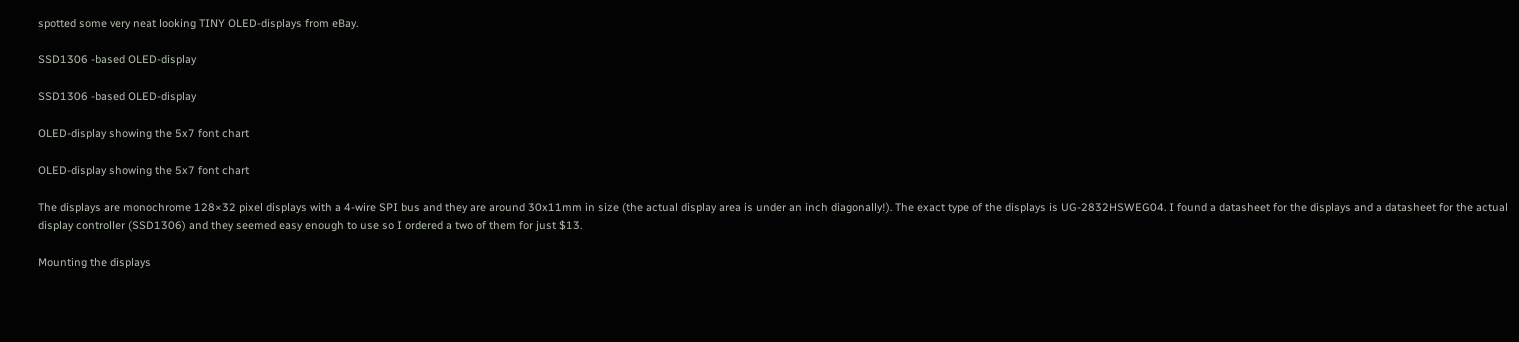spotted some very neat looking TINY OLED-displays from eBay.

SSD1306 -based OLED-display

SSD1306 -based OLED-display

OLED-display showing the 5x7 font chart

OLED-display showing the 5x7 font chart

The displays are monochrome 128×32 pixel displays with a 4-wire SPI bus and they are around 30x11mm in size (the actual display area is under an inch diagonally!). The exact type of the displays is UG-2832HSWEG04. I found a datasheet for the displays and a datasheet for the actual display controller (SSD1306) and they seemed easy enough to use so I ordered a two of them for just $13.

Mounting the displays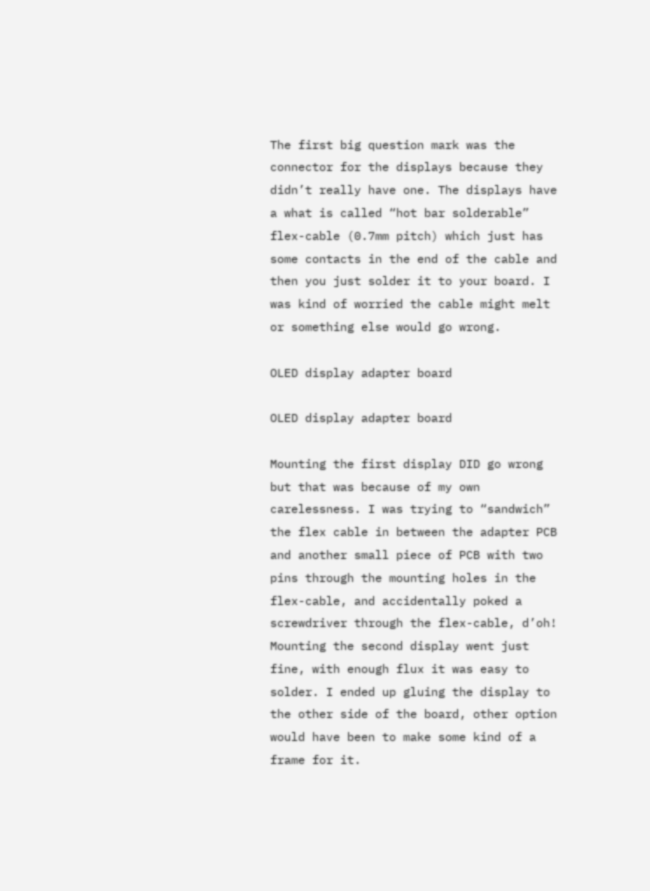The first big question mark was the connector for the displays because they didn’t really have one. The displays have a what is called “hot bar solderable” flex-cable (0.7mm pitch) which just has some contacts in the end of the cable and then you just solder it to your board. I was kind of worried the cable might melt or something else would go wrong.

OLED display adapter board

OLED display adapter board

Mounting the first display DID go wrong but that was because of my own carelessness. I was trying to “sandwich” the flex cable in between the adapter PCB and another small piece of PCB with two pins through the mounting holes in the flex-cable, and accidentally poked a screwdriver through the flex-cable, d’oh! Mounting the second display went just fine, with enough flux it was easy to solder. I ended up gluing the display to the other side of the board, other option would have been to make some kind of a frame for it.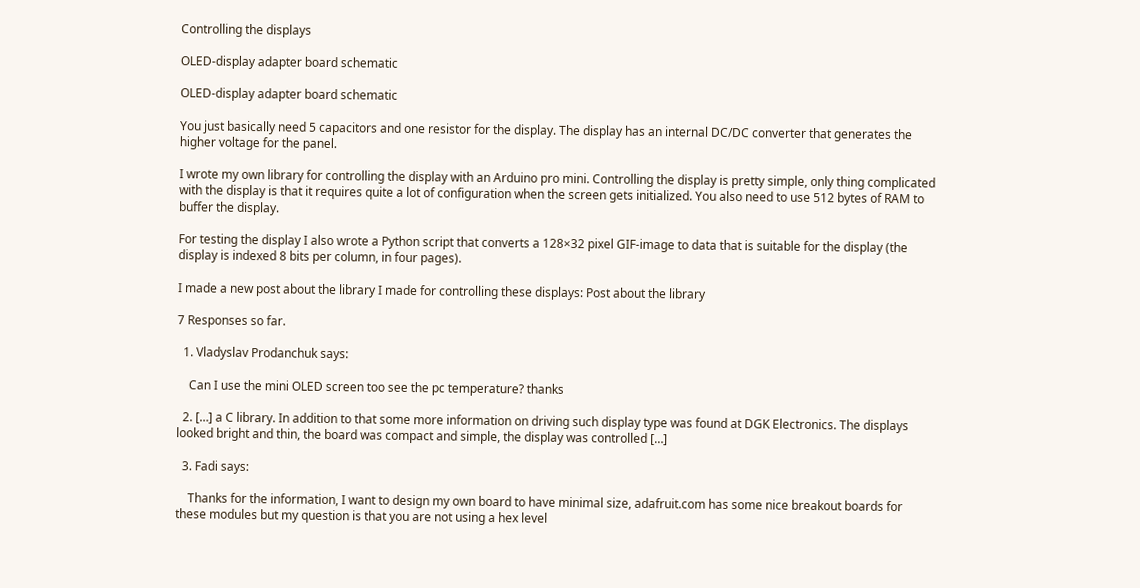Controlling the displays

OLED-display adapter board schematic

OLED-display adapter board schematic

You just basically need 5 capacitors and one resistor for the display. The display has an internal DC/DC converter that generates the higher voltage for the panel.

I wrote my own library for controlling the display with an Arduino pro mini. Controlling the display is pretty simple, only thing complicated with the display is that it requires quite a lot of configuration when the screen gets initialized. You also need to use 512 bytes of RAM to buffer the display.

For testing the display I also wrote a Python script that converts a 128×32 pixel GIF-image to data that is suitable for the display (the display is indexed 8 bits per column, in four pages).

I made a new post about the library I made for controlling these displays: Post about the library

7 Responses so far.

  1. Vladyslav Prodanchuk says:

    Can I use the mini OLED screen too see the pc temperature? thanks

  2. […] a C library. In addition to that some more information on driving such display type was found at DGK Electronics. The displays looked bright and thin, the board was compact and simple, the display was controlled […]

  3. Fadi says:

    Thanks for the information, I want to design my own board to have minimal size, adafruit.com has some nice breakout boards for these modules but my question is that you are not using a hex level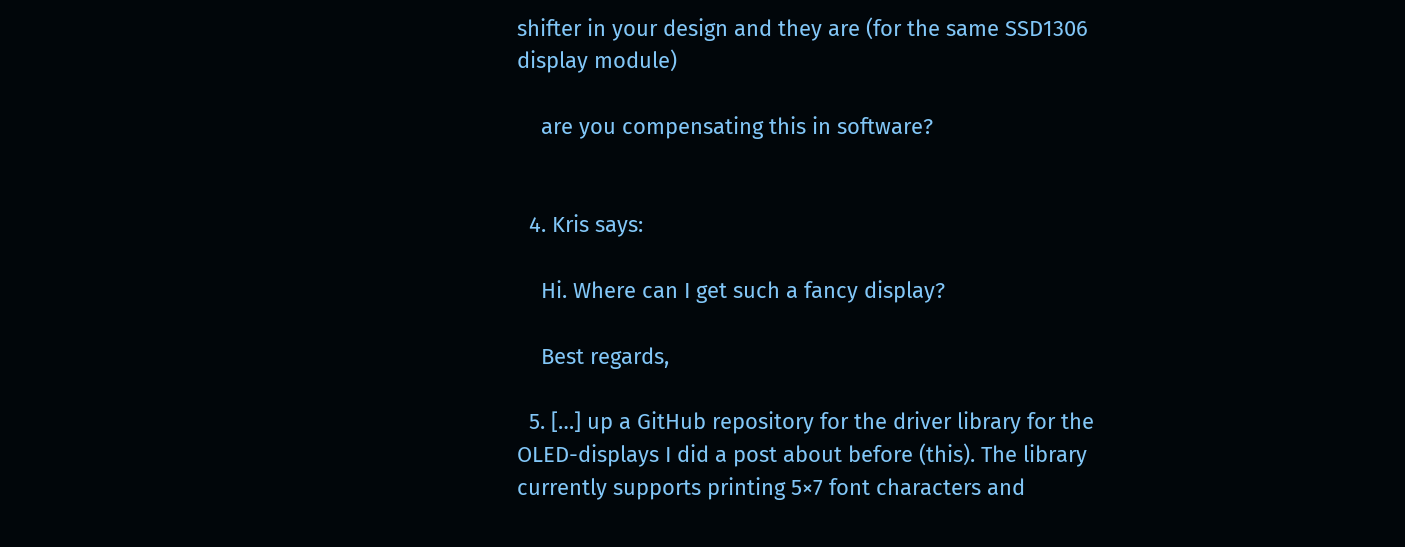shifter in your design and they are (for the same SSD1306 display module)

    are you compensating this in software?


  4. Kris says:

    Hi. Where can I get such a fancy display?

    Best regards,

  5. […] up a GitHub repository for the driver library for the OLED-displays I did a post about before (this). The library currently supports printing 5×7 font characters and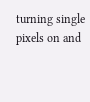turning single pixels on and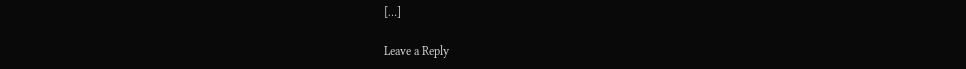[…]

Leave a Reply